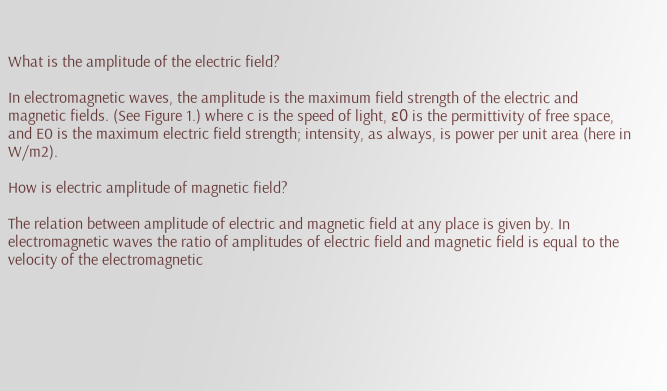What is the amplitude of the electric field?

In electromagnetic waves, the amplitude is the maximum field strength of the electric and magnetic fields. (See Figure 1.) where c is the speed of light, ε0 is the permittivity of free space, and E0 is the maximum electric field strength; intensity, as always, is power per unit area (here in W/m2).

How is electric amplitude of magnetic field?

The relation between amplitude of electric and magnetic field at any place is given by. In electromagnetic waves the ratio of amplitudes of electric field and magnetic field is equal to the velocity of the electromagnetic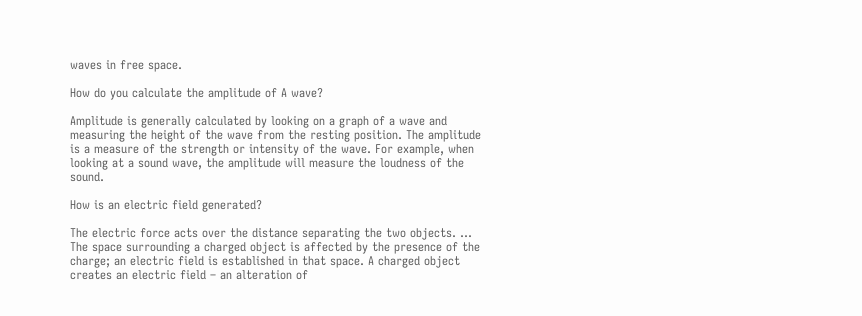waves in free space.

How do you calculate the amplitude of A wave?

Amplitude is generally calculated by looking on a graph of a wave and measuring the height of the wave from the resting position. The amplitude is a measure of the strength or intensity of the wave. For example, when looking at a sound wave, the amplitude will measure the loudness of the sound.

How is an electric field generated?

The electric force acts over the distance separating the two objects. … The space surrounding a charged object is affected by the presence of the charge; an electric field is established in that space. A charged object creates an electric field – an alteration of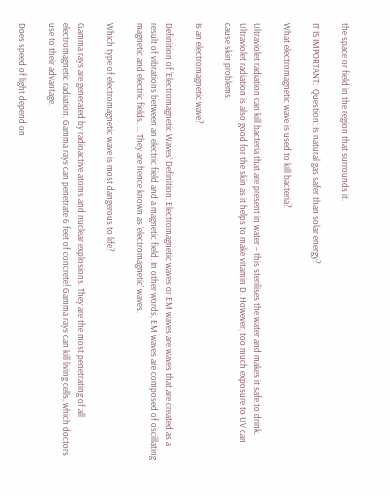the space or field in the region that surrounds it.

IT IS IMPORTANT:  Question: Is natural gas safer than solar energy?

What electromagnetic wave is used to kill bacteria?

Ultraviolet radiation can kill bacteria that are present in water – this sterilises the water and makes it safe to drink. Ultraviolet radiation is also good for the skin as it helps to make vitamin D. However, too much exposure to UV can cause skin problems.

Is an electromagnetic wave?

Definition of ‘Electromagnetic Waves’ Definition: Electromagnetic waves or EM waves are waves that are created as a result of vibrations between an electric field and a magnetic field. In other words, EM waves are composed of oscillating magnetic and electric fields. … They are hence known as ‘electromagnetic’ waves.

Which type of electromagnetic wave is most dangerous to life?

Gamma rays are generated by radioactive atoms and nuclear explosions. They are the most penetrating of all electromagnetic radiation. Gamma rays can penetrate 6 feet of concrete! Gamma rays can kill living cells, which doctors use to their advantage.

Does speed of light depend on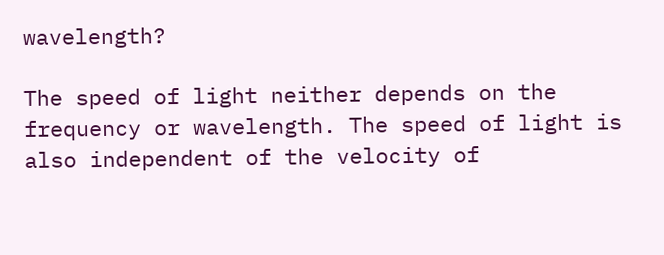wavelength?

The speed of light neither depends on the frequency or wavelength. The speed of light is also independent of the velocity of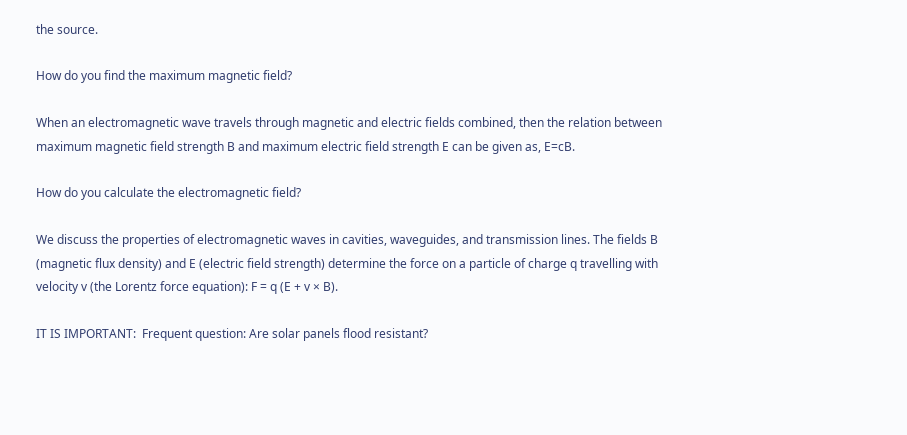the source.

How do you find the maximum magnetic field?

When an electromagnetic wave travels through magnetic and electric fields combined, then the relation between maximum magnetic field strength B and maximum electric field strength E can be given as, E=cB.

How do you calculate the electromagnetic field?

We discuss the properties of electromagnetic waves in cavities, waveguides, and transmission lines. The fields B (magnetic flux density) and E (electric field strength) determine the force on a particle of charge q travelling with velocity v (the Lorentz force equation): F = q (E + v × B).

IT IS IMPORTANT:  Frequent question: Are solar panels flood resistant?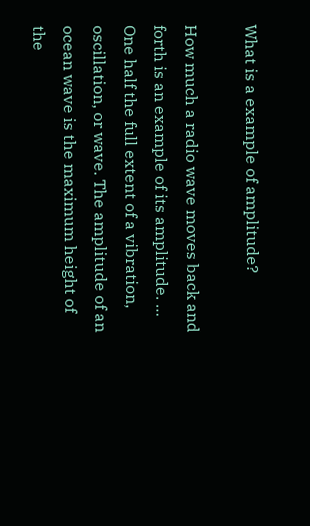What is a example of amplitude?

How much a radio wave moves back and forth is an example of its amplitude. … One half the full extent of a vibration, oscillation, or wave. The amplitude of an ocean wave is the maximum height of the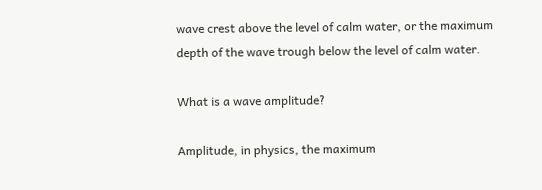wave crest above the level of calm water, or the maximum depth of the wave trough below the level of calm water.

What is a wave amplitude?

Amplitude, in physics, the maximum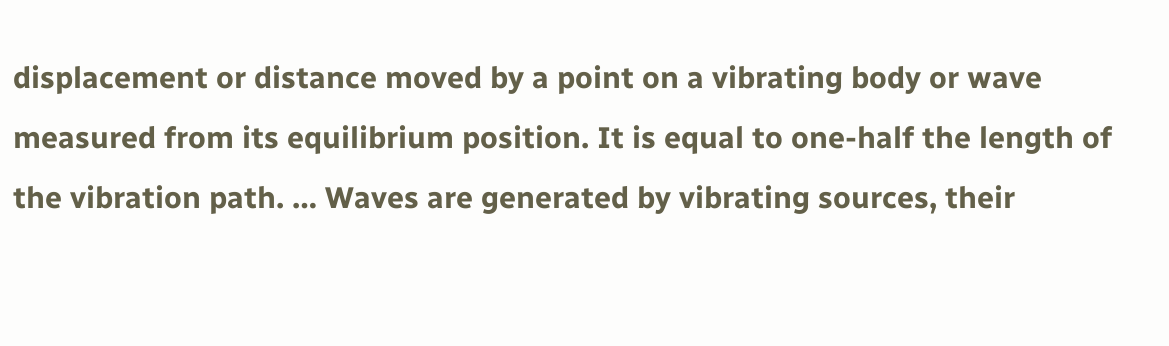displacement or distance moved by a point on a vibrating body or wave measured from its equilibrium position. It is equal to one-half the length of the vibration path. … Waves are generated by vibrating sources, their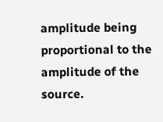amplitude being proportional to the amplitude of the source.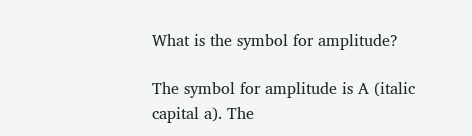What is the symbol for amplitude?

The symbol for amplitude is A (italic capital a). The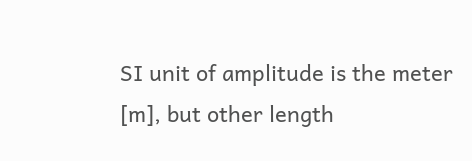SI unit of amplitude is the meter [m], but other length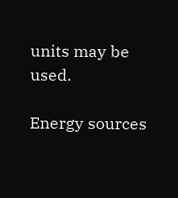units may be used.

Energy sources